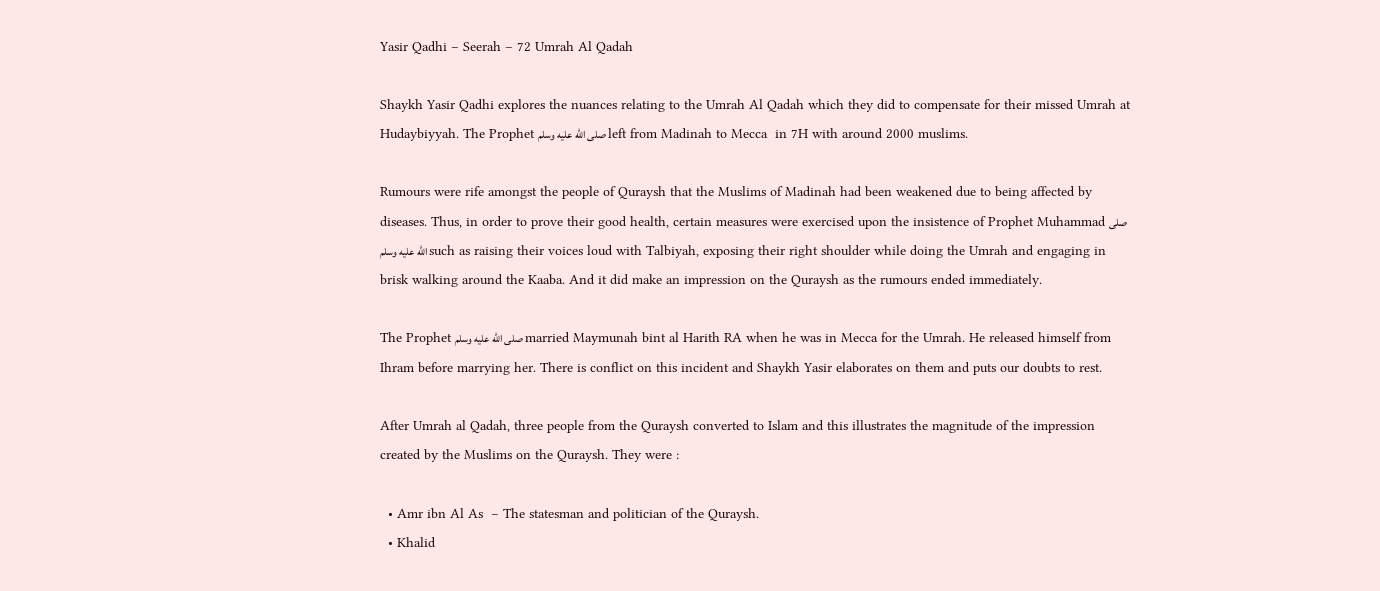Yasir Qadhi – Seerah – 72 Umrah Al Qadah

Shaykh Yasir Qadhi explores the nuances relating to the Umrah Al Qadah which they did to compensate for their missed Umrah at Hudaybiyyah. The Prophet صلى الله عليه وسلم left from Madinah to Mecca  in 7H with around 2000 muslims.

Rumours were rife amongst the people of Quraysh that the Muslims of Madinah had been weakened due to being affected by diseases. Thus, in order to prove their good health, certain measures were exercised upon the insistence of Prophet Muhammad صلى الله عليه وسلم such as raising their voices loud with Talbiyah, exposing their right shoulder while doing the Umrah and engaging in brisk walking around the Kaaba. And it did make an impression on the Quraysh as the rumours ended immediately.

The Prophet صلى الله عليه وسلم married Maymunah bint al Harith RA when he was in Mecca for the Umrah. He released himself from Ihram before marrying her. There is conflict on this incident and Shaykh Yasir elaborates on them and puts our doubts to rest.

After Umrah al Qadah, three people from the Quraysh converted to Islam and this illustrates the magnitude of the impression created by the Muslims on the Quraysh. They were :

  • Amr ibn Al As  – The statesman and politician of the Quraysh.
  • Khalid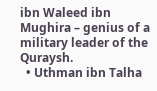ibn Waleed ibn Mughira – genius of a military leader of the Quraysh.
  • Uthman ibn Talha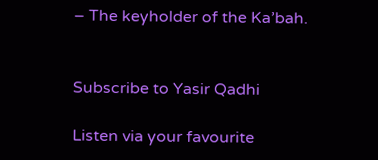– The keyholder of the Ka’bah.


Subscribe to Yasir Qadhi

Listen via your favourite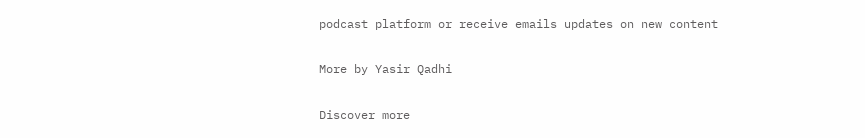podcast platform or receive emails updates on new content

More by Yasir Qadhi

Discover more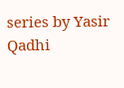series by Yasir Qadhi